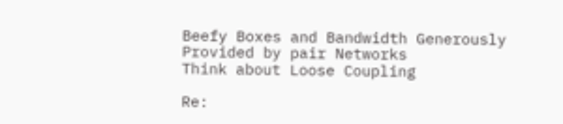Beefy Boxes and Bandwidth Generously Provided by pair Networks
Think about Loose Coupling

Re: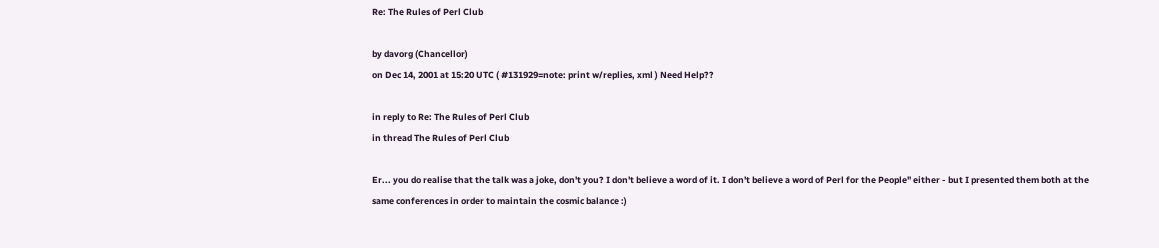Re: The Rules of Perl Club

by davorg (Chancellor)
on Dec 14, 2001 at 15:20 UTC ( #131929=note: print w/replies, xml ) Need Help??

in reply to Re: The Rules of Perl Club
in thread The Rules of Perl Club

Er... you do realise that the talk was a joke, don't you? I don't believe a word of it. I don't believe a word of Perl for the People" either - but I presented them both at the same conferences in order to maintain the cosmic balance :)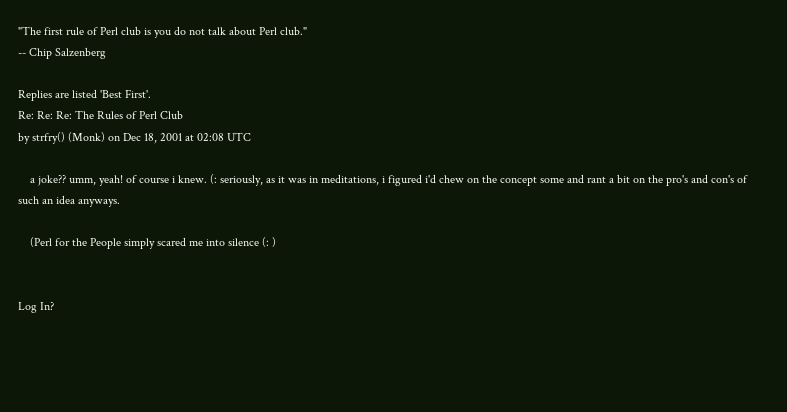"The first rule of Perl club is you do not talk about Perl club."
-- Chip Salzenberg

Replies are listed 'Best First'.
Re: Re: Re: The Rules of Perl Club
by strfry() (Monk) on Dec 18, 2001 at 02:08 UTC

    a joke?? umm, yeah! of course i knew. (: seriously, as it was in meditations, i figured i'd chew on the concept some and rant a bit on the pro's and con's of such an idea anyways.

    (Perl for the People simply scared me into silence (: )


Log In?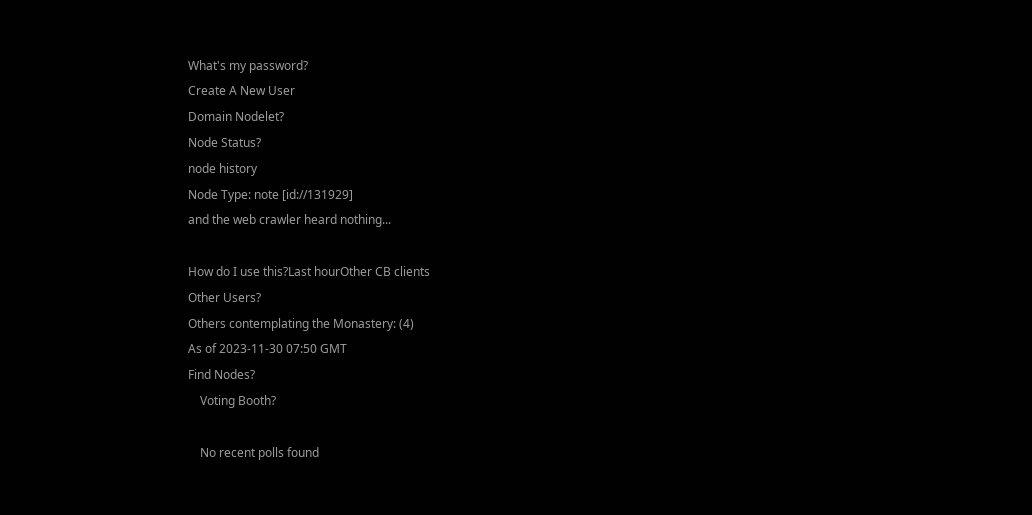What's my password?
Create A New User
Domain Nodelet?
Node Status?
node history
Node Type: note [id://131929]
and the web crawler heard nothing...

How do I use this?Last hourOther CB clients
Other Users?
Others contemplating the Monastery: (4)
As of 2023-11-30 07:50 GMT
Find Nodes?
    Voting Booth?

    No recent polls found